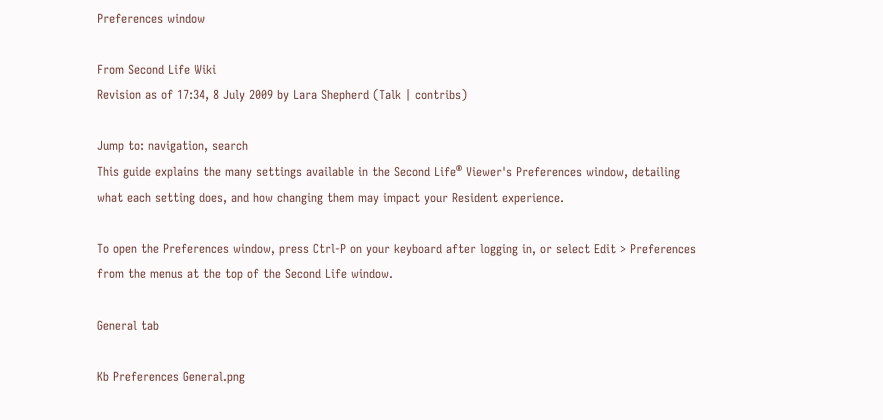Preferences window

From Second Life Wiki
Revision as of 17:34, 8 July 2009 by Lara Shepherd (Talk | contribs)

Jump to: navigation, search
This guide explains the many settings available in the Second Life® Viewer's Preferences window, detailing what each setting does, and how changing them may impact your Resident experience.

To open the Preferences window, press Ctrl-P on your keyboard after logging in, or select Edit > Preferences from the menus at the top of the Second Life window.

General tab

Kb Preferences General.png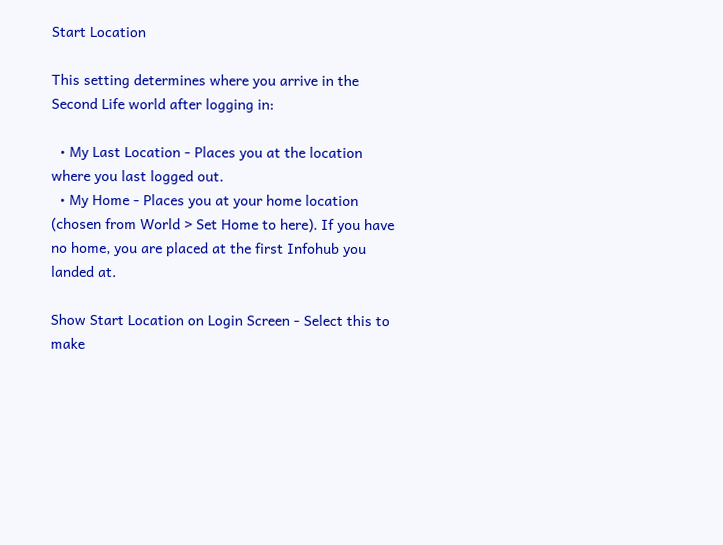Start Location

This setting determines where you arrive in the Second Life world after logging in:

  • My Last Location - Places you at the location where you last logged out.
  • My Home - Places you at your home location (chosen from World > Set Home to here). If you have no home, you are placed at the first Infohub you landed at.

Show Start Location on Login Screen - Select this to make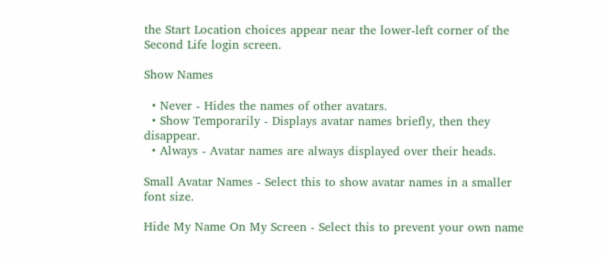the Start Location choices appear near the lower-left corner of the Second Life login screen.

Show Names

  • Never - Hides the names of other avatars.
  • Show Temporarily - Displays avatar names briefly, then they disappear.
  • Always - Avatar names are always displayed over their heads.

Small Avatar Names - Select this to show avatar names in a smaller font size.

Hide My Name On My Screen - Select this to prevent your own name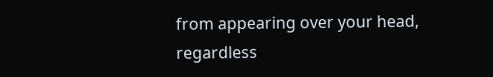from appearing over your head, regardless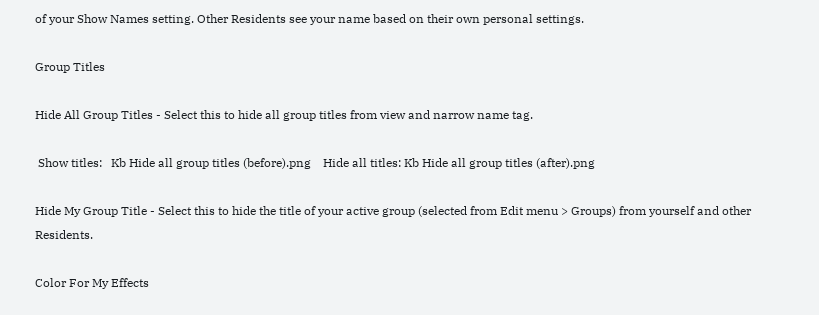of your Show Names setting. Other Residents see your name based on their own personal settings.

Group Titles

Hide All Group Titles - Select this to hide all group titles from view and narrow name tag.

 Show titles:   Kb Hide all group titles (before).png    Hide all titles: Kb Hide all group titles (after).png

Hide My Group Title - Select this to hide the title of your active group (selected from Edit menu > Groups) from yourself and other Residents.

Color For My Effects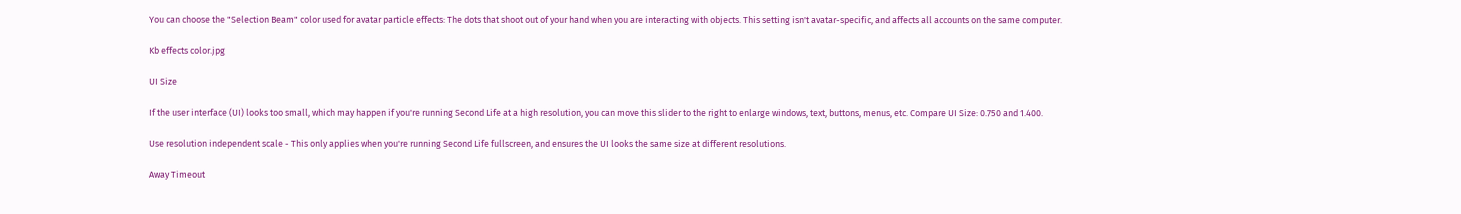You can choose the "Selection Beam" color used for avatar particle effects: The dots that shoot out of your hand when you are interacting with objects. This setting isn't avatar-specific, and affects all accounts on the same computer.

Kb effects color.jpg

UI Size

If the user interface (UI) looks too small, which may happen if you're running Second Life at a high resolution, you can move this slider to the right to enlarge windows, text, buttons, menus, etc. Compare UI Size: 0.750 and 1.400.

Use resolution independent scale - This only applies when you're running Second Life fullscreen, and ensures the UI looks the same size at different resolutions.

Away Timeout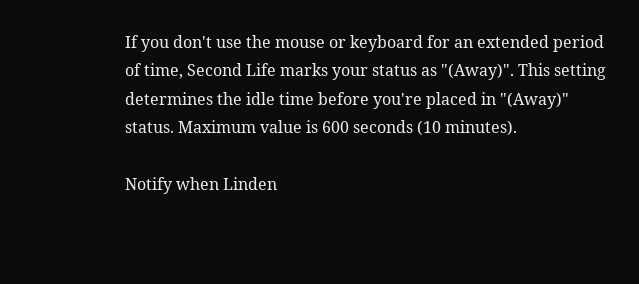If you don't use the mouse or keyboard for an extended period of time, Second Life marks your status as "(Away)". This setting determines the idle time before you're placed in "(Away)" status. Maximum value is 600 seconds (10 minutes).

Notify when Linden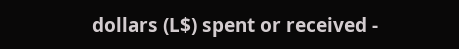dollars (L$) spent or received -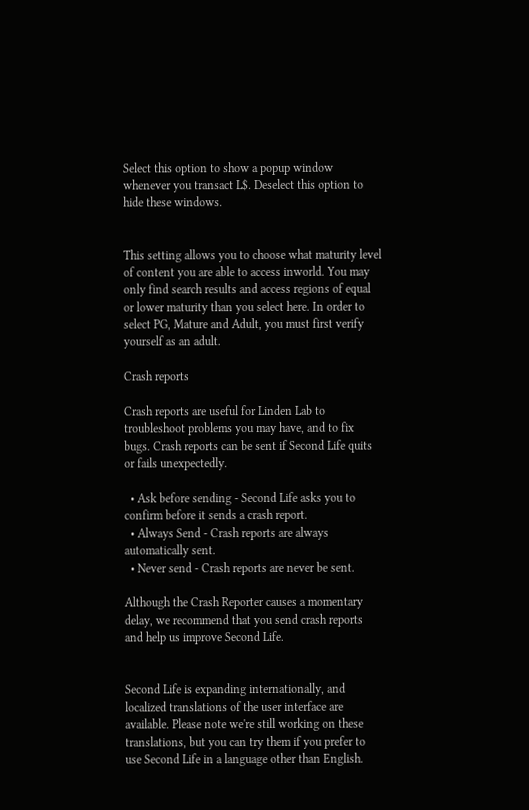Select this option to show a popup window whenever you transact L$. Deselect this option to hide these windows.


This setting allows you to choose what maturity level of content you are able to access inworld. You may only find search results and access regions of equal or lower maturity than you select here. In order to select PG, Mature and Adult, you must first verify yourself as an adult.

Crash reports

Crash reports are useful for Linden Lab to troubleshoot problems you may have, and to fix bugs. Crash reports can be sent if Second Life quits or fails unexpectedly.

  • Ask before sending - Second Life asks you to confirm before it sends a crash report.
  • Always Send - Crash reports are always automatically sent.
  • Never send - Crash reports are never be sent.

Although the Crash Reporter causes a momentary delay, we recommend that you send crash reports and help us improve Second Life.


Second Life is expanding internationally, and localized translations of the user interface are available. Please note we're still working on these translations, but you can try them if you prefer to use Second Life in a language other than English.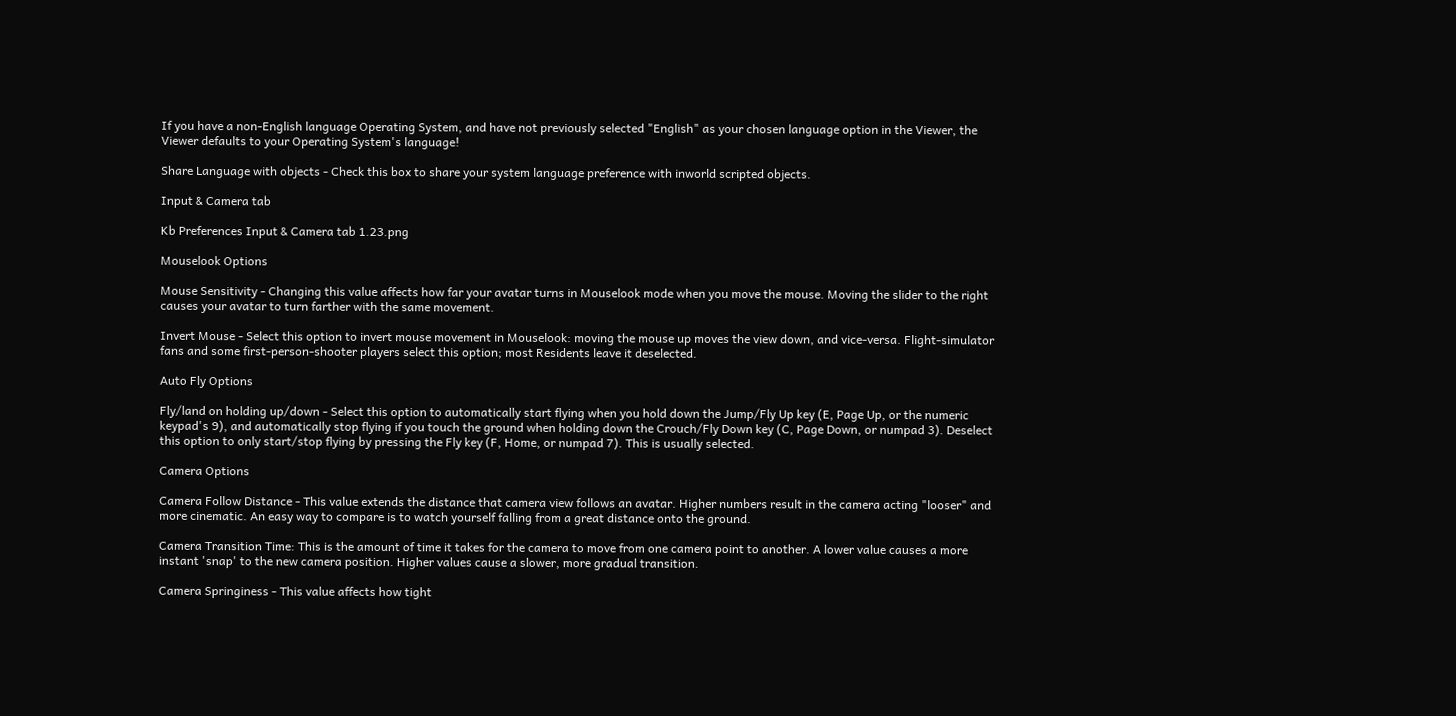If you have a non-English language Operating System, and have not previously selected "English" as your chosen language option in the Viewer, the Viewer defaults to your Operating System's language!

Share Language with objects - Check this box to share your system language preference with inworld scripted objects.

Input & Camera tab

Kb Preferences Input & Camera tab 1.23.png

Mouselook Options

Mouse Sensitivity - Changing this value affects how far your avatar turns in Mouselook mode when you move the mouse. Moving the slider to the right causes your avatar to turn farther with the same movement.

Invert Mouse - Select this option to invert mouse movement in Mouselook: moving the mouse up moves the view down, and vice-versa. Flight-simulator fans and some first-person-shooter players select this option; most Residents leave it deselected.

Auto Fly Options

Fly/land on holding up/down - Select this option to automatically start flying when you hold down the Jump/Fly Up key (E, Page Up, or the numeric keypad's 9), and automatically stop flying if you touch the ground when holding down the Crouch/Fly Down key (C, Page Down, or numpad 3). Deselect this option to only start/stop flying by pressing the Fly key (F, Home, or numpad 7). This is usually selected.

Camera Options

Camera Follow Distance - This value extends the distance that camera view follows an avatar. Higher numbers result in the camera acting "looser" and more cinematic. An easy way to compare is to watch yourself falling from a great distance onto the ground.

Camera Transition Time: This is the amount of time it takes for the camera to move from one camera point to another. A lower value causes a more instant 'snap' to the new camera position. Higher values cause a slower, more gradual transition.

Camera Springiness - This value affects how tight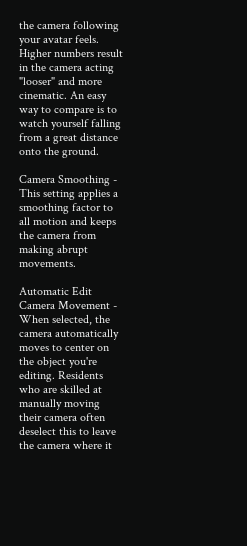the camera following your avatar feels. Higher numbers result in the camera acting "looser" and more cinematic. An easy way to compare is to watch yourself falling from a great distance onto the ground.

Camera Smoothing - This setting applies a smoothing factor to all motion and keeps the camera from making abrupt movements.

Automatic Edit Camera Movement - When selected, the camera automatically moves to center on the object you're editing. Residents who are skilled at manually moving their camera often deselect this to leave the camera where it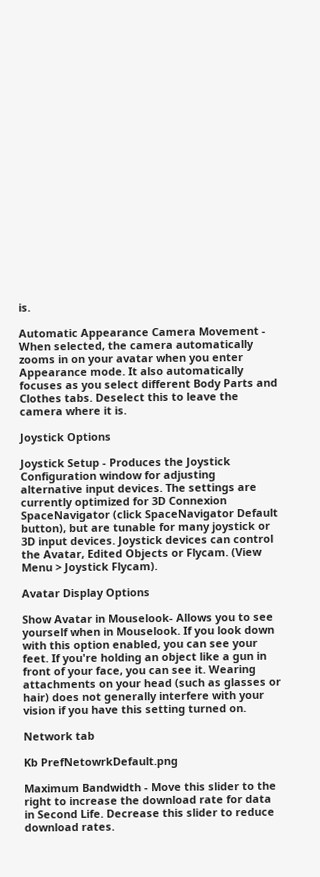is.

Automatic Appearance Camera Movement - When selected, the camera automatically zooms in on your avatar when you enter Appearance mode. It also automatically focuses as you select different Body Parts and Clothes tabs. Deselect this to leave the camera where it is.

Joystick Options

Joystick Setup - Produces the Joystick Configuration window for adjusting alternative input devices. The settings are currently optimized for 3D Connexion SpaceNavigator (click SpaceNavigator Default button), but are tunable for many joystick or 3D input devices. Joystick devices can control the Avatar, Edited Objects or Flycam. (View Menu > Joystick Flycam).

Avatar Display Options

Show Avatar in Mouselook- Allows you to see yourself when in Mouselook. If you look down with this option enabled, you can see your feet. If you're holding an object like a gun in front of your face, you can see it. Wearing attachments on your head (such as glasses or hair) does not generally interfere with your vision if you have this setting turned on.

Network tab

Kb PrefNetowrkDefault.png

Maximum Bandwidth - Move this slider to the right to increase the download rate for data in Second Life. Decrease this slider to reduce download rates.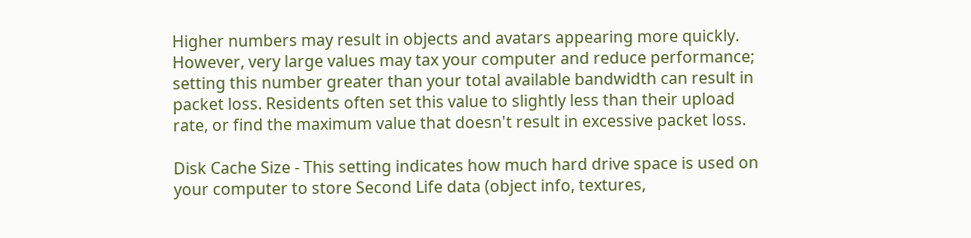Higher numbers may result in objects and avatars appearing more quickly. However, very large values may tax your computer and reduce performance; setting this number greater than your total available bandwidth can result in packet loss. Residents often set this value to slightly less than their upload rate, or find the maximum value that doesn't result in excessive packet loss.

Disk Cache Size - This setting indicates how much hard drive space is used on your computer to store Second Life data (object info, textures,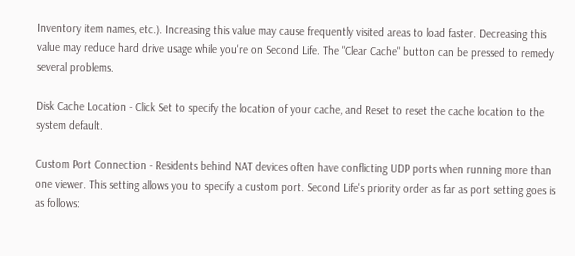Inventory item names, etc.). Increasing this value may cause frequently visited areas to load faster. Decreasing this value may reduce hard drive usage while you're on Second Life. The "Clear Cache" button can be pressed to remedy several problems.

Disk Cache Location - Click Set to specify the location of your cache, and Reset to reset the cache location to the system default.

Custom Port Connection - Residents behind NAT devices often have conflicting UDP ports when running more than one viewer. This setting allows you to specify a custom port. Second Life's priority order as far as port setting goes is as follows: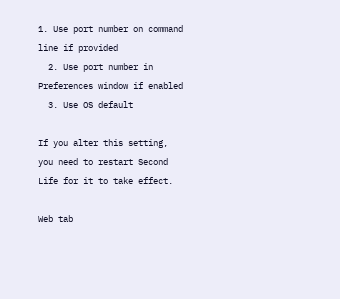1. Use port number on command line if provided
  2. Use port number in Preferences window if enabled
  3. Use OS default

If you alter this setting, you need to restart Second Life for it to take effect.

Web tab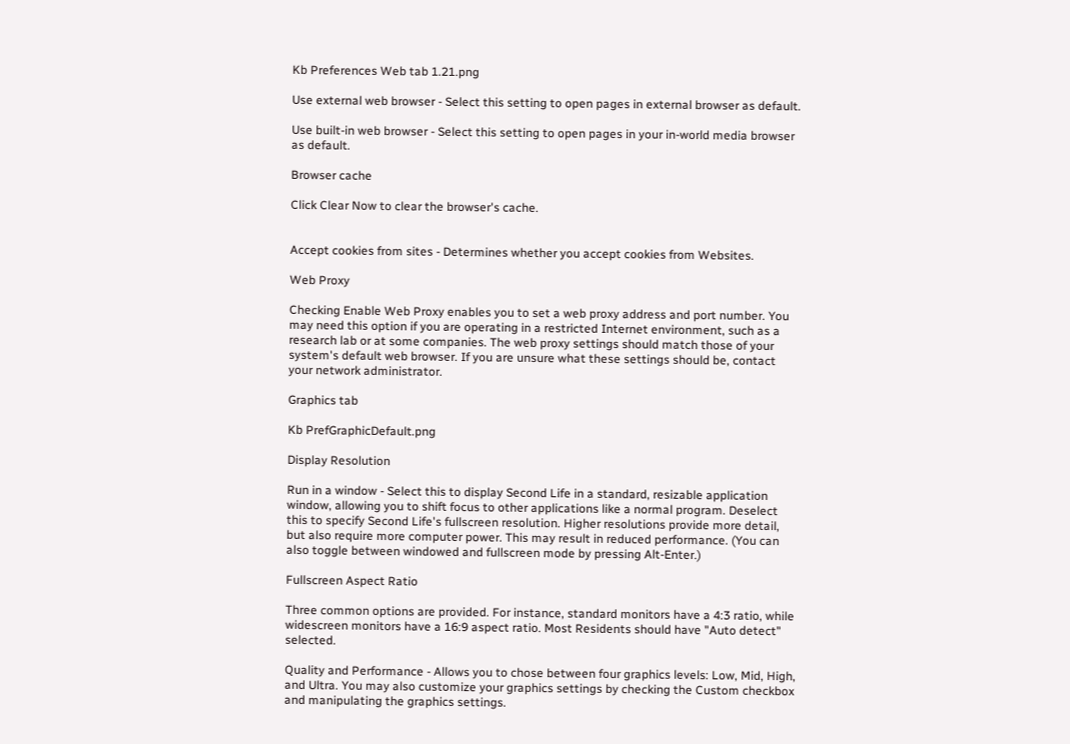Kb Preferences Web tab 1.21.png

Use external web browser - Select this setting to open pages in external browser as default.

Use built-in web browser - Select this setting to open pages in your in-world media browser as default.

Browser cache

Click Clear Now to clear the browser's cache.


Accept cookies from sites - Determines whether you accept cookies from Websites.

Web Proxy

Checking Enable Web Proxy enables you to set a web proxy address and port number. You may need this option if you are operating in a restricted Internet environment, such as a research lab or at some companies. The web proxy settings should match those of your system's default web browser. If you are unsure what these settings should be, contact your network administrator.

Graphics tab

Kb PrefGraphicDefault.png

Display Resolution

Run in a window - Select this to display Second Life in a standard, resizable application window, allowing you to shift focus to other applications like a normal program. Deselect this to specify Second Life's fullscreen resolution. Higher resolutions provide more detail, but also require more computer power. This may result in reduced performance. (You can also toggle between windowed and fullscreen mode by pressing Alt-Enter.)

Fullscreen Aspect Ratio

Three common options are provided. For instance, standard monitors have a 4:3 ratio, while widescreen monitors have a 16:9 aspect ratio. Most Residents should have "Auto detect" selected.

Quality and Performance - Allows you to chose between four graphics levels: Low, Mid, High, and Ultra. You may also customize your graphics settings by checking the Custom checkbox and manipulating the graphics settings.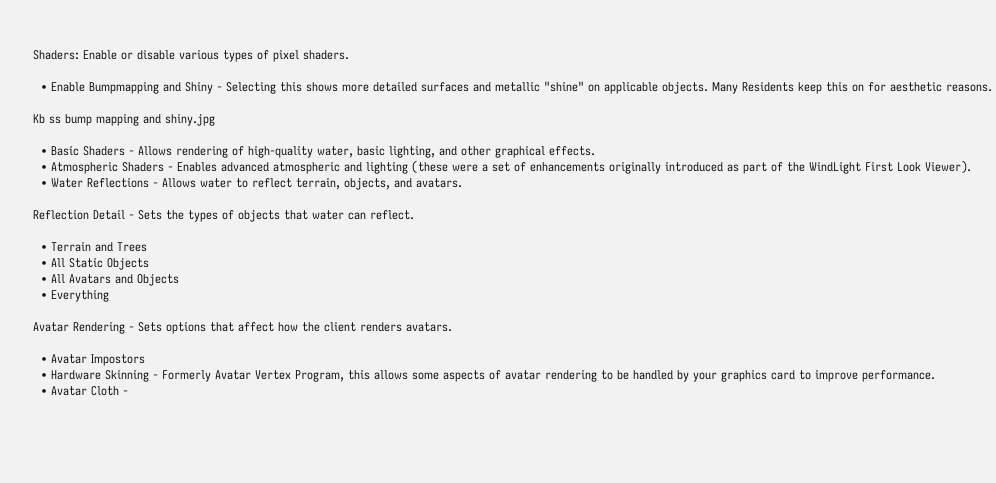Shaders: Enable or disable various types of pixel shaders.

  • Enable Bumpmapping and Shiny - Selecting this shows more detailed surfaces and metallic "shine" on applicable objects. Many Residents keep this on for aesthetic reasons.

Kb ss bump mapping and shiny.jpg

  • Basic Shaders - Allows rendering of high-quality water, basic lighting, and other graphical effects.
  • Atmospheric Shaders - Enables advanced atmospheric and lighting (these were a set of enhancements originally introduced as part of the WindLight First Look Viewer).
  • Water Reflections - Allows water to reflect terrain, objects, and avatars.

Reflection Detail - Sets the types of objects that water can reflect.

  • Terrain and Trees
  • All Static Objects
  • All Avatars and Objects
  • Everything

Avatar Rendering - Sets options that affect how the client renders avatars.

  • Avatar Impostors
  • Hardware Skinning - Formerly Avatar Vertex Program, this allows some aspects of avatar rendering to be handled by your graphics card to improve performance.
  • Avatar Cloth -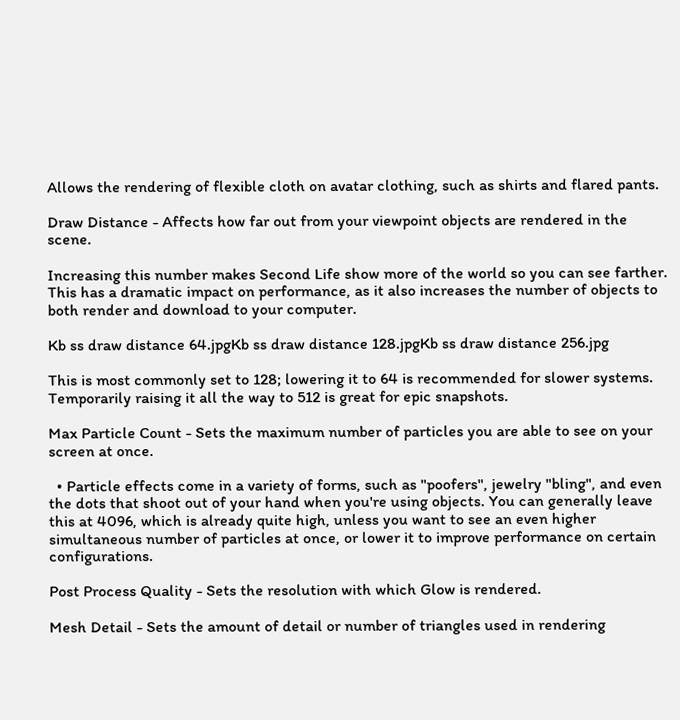Allows the rendering of flexible cloth on avatar clothing, such as shirts and flared pants.

Draw Distance - Affects how far out from your viewpoint objects are rendered in the scene.

Increasing this number makes Second Life show more of the world so you can see farther. This has a dramatic impact on performance, as it also increases the number of objects to both render and download to your computer.

Kb ss draw distance 64.jpgKb ss draw distance 128.jpgKb ss draw distance 256.jpg

This is most commonly set to 128; lowering it to 64 is recommended for slower systems. Temporarily raising it all the way to 512 is great for epic snapshots.

Max Particle Count - Sets the maximum number of particles you are able to see on your screen at once.

  • Particle effects come in a variety of forms, such as "poofers", jewelry "bling", and even the dots that shoot out of your hand when you're using objects. You can generally leave this at 4096, which is already quite high, unless you want to see an even higher simultaneous number of particles at once, or lower it to improve performance on certain configurations.

Post Process Quality - Sets the resolution with which Glow is rendered.

Mesh Detail - Sets the amount of detail or number of triangles used in rendering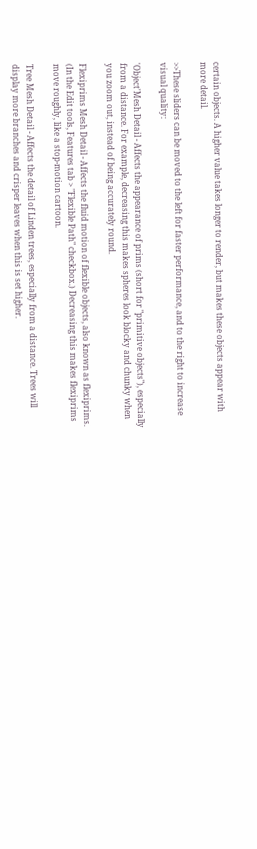certain objects. A higher value takes longer to render, but makes these objects appear with more detail.

>>These sliders can be moved to the left for faster performance, and to the right to increase visual quality:

'Object'Mesh Detail - Affects the appearance of prims (short for "primitive objects"), especially from a distance. For example, decreasing this makes spheres look blocky and chunky when you zoom out, instead of being accurately round.

Flexiprims Mesh Detail - Affects the fluid motion of flexible objects, also known as flexiprims. (In the Edit tools, Features tab > "Flexible Path" checkbox.) Decreasing this makes flexiprims move roughly, like a stop-motion cartoon.

Tree Mesh Detail - Affects the detail of Linden trees, especially from a distance. Trees will display more branches and crisper leaves when this is set higher.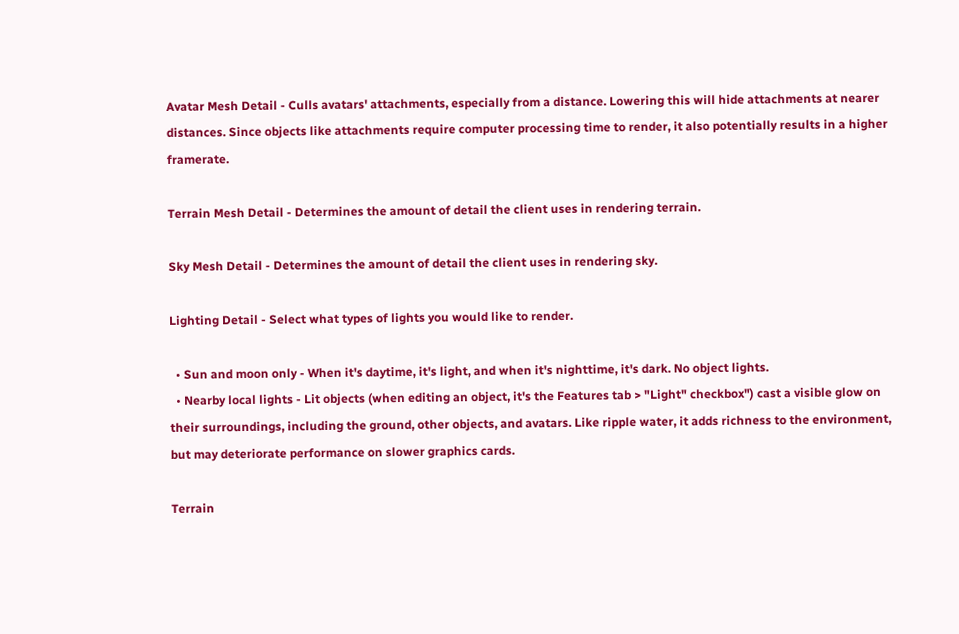Avatar Mesh Detail - Culls avatars' attachments, especially from a distance. Lowering this will hide attachments at nearer distances. Since objects like attachments require computer processing time to render, it also potentially results in a higher framerate.

Terrain Mesh Detail - Determines the amount of detail the client uses in rendering terrain.

Sky Mesh Detail - Determines the amount of detail the client uses in rendering sky.

Lighting Detail - Select what types of lights you would like to render.

  • Sun and moon only - When it's daytime, it's light, and when it's nighttime, it's dark. No object lights.
  • Nearby local lights - Lit objects (when editing an object, it's the Features tab > "Light" checkbox") cast a visible glow on their surroundings, including the ground, other objects, and avatars. Like ripple water, it adds richness to the environment, but may deteriorate performance on slower graphics cards.

Terrain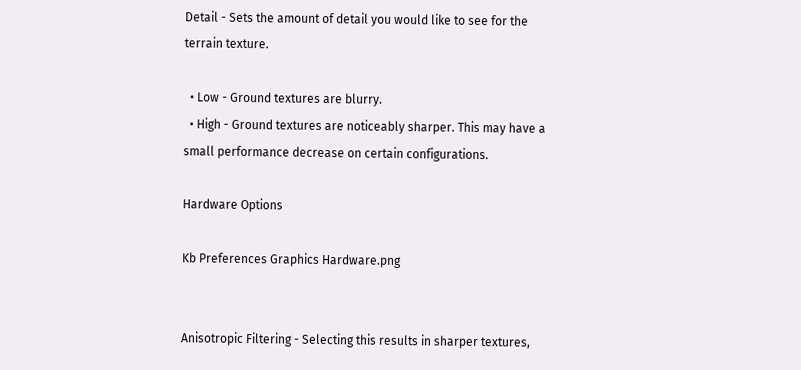Detail - Sets the amount of detail you would like to see for the terrain texture.

  • Low - Ground textures are blurry.
  • High - Ground textures are noticeably sharper. This may have a small performance decrease on certain configurations.

Hardware Options

Kb Preferences Graphics Hardware.png


Anisotropic Filtering - Selecting this results in sharper textures,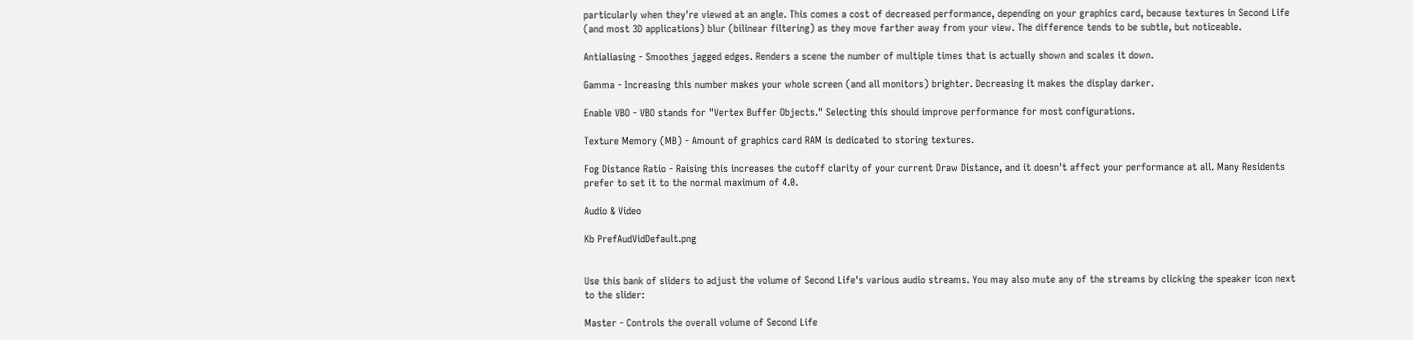particularly when they're viewed at an angle. This comes a cost of decreased performance, depending on your graphics card, because textures in Second Life (and most 3D applications) blur (bilinear filtering) as they move farther away from your view. The difference tends to be subtle, but noticeable.

Antialiasing - Smoothes jagged edges. Renders a scene the number of multiple times that is actually shown and scales it down.

Gamma - Increasing this number makes your whole screen (and all monitors) brighter. Decreasing it makes the display darker.

Enable VBO - VBO stands for "Vertex Buffer Objects." Selecting this should improve performance for most configurations.

Texture Memory (MB) - Amount of graphics card RAM is dedicated to storing textures.

Fog Distance Ratio - Raising this increases the cutoff clarity of your current Draw Distance, and it doesn't affect your performance at all. Many Residents prefer to set it to the normal maximum of 4.0.

Audio & Video

Kb PrefAudVidDefault.png


Use this bank of sliders to adjust the volume of Second Life's various audio streams. You may also mute any of the streams by clicking the speaker icon next to the slider:

Master - Controls the overall volume of Second Life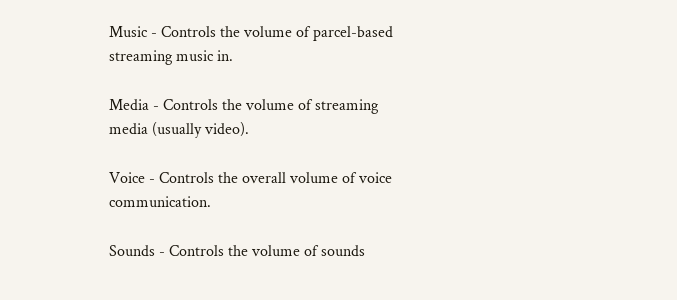Music - Controls the volume of parcel-based streaming music in.

Media - Controls the volume of streaming media (usually video).

Voice - Controls the overall volume of voice communication.

Sounds - Controls the volume of sounds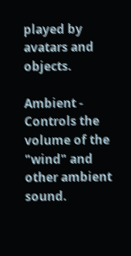played by avatars and objects.

Ambient - Controls the volume of the "wind" and other ambient sound.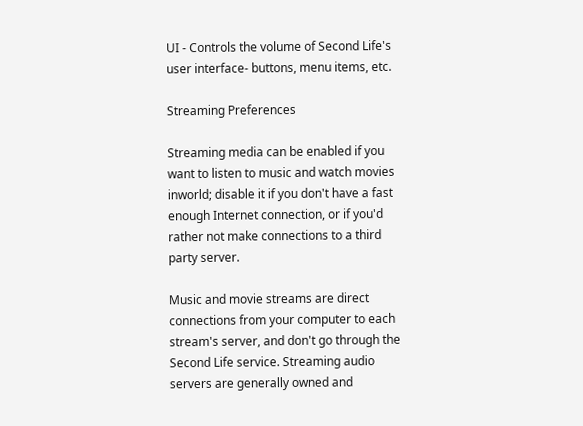UI - Controls the volume of Second Life's user interface- buttons, menu items, etc.

Streaming Preferences

Streaming media can be enabled if you want to listen to music and watch movies inworld; disable it if you don't have a fast enough Internet connection, or if you'd rather not make connections to a third party server.

Music and movie streams are direct connections from your computer to each stream's server, and don't go through the Second Life service. Streaming audio servers are generally owned and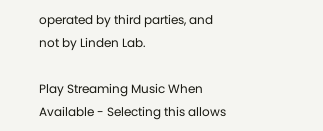operated by third parties, and not by Linden Lab.

Play Streaming Music When Available - Selecting this allows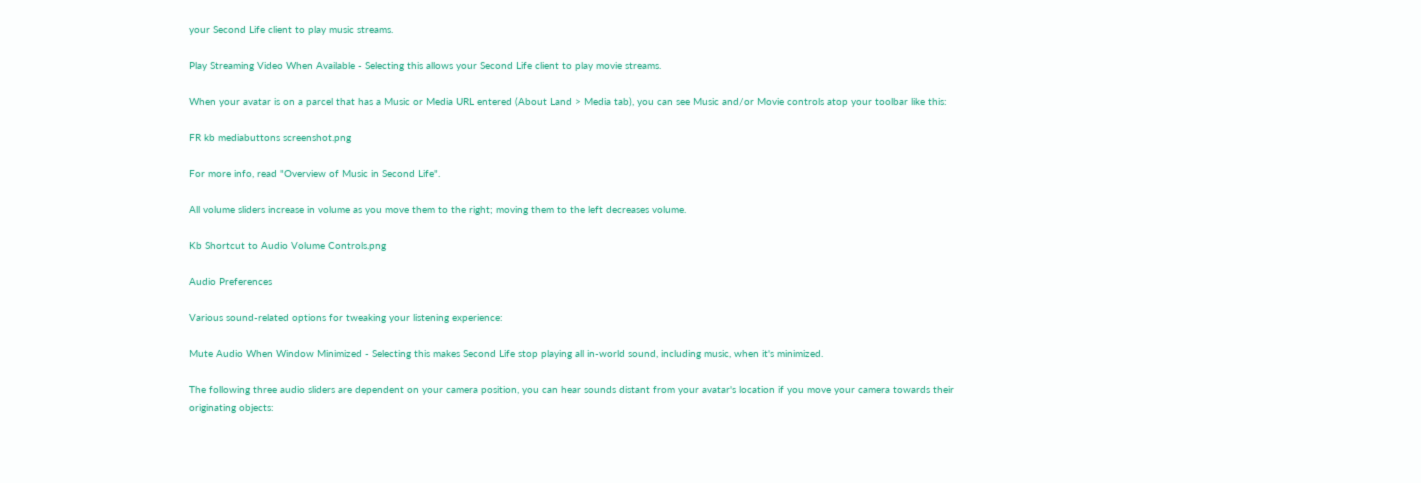your Second Life client to play music streams.

Play Streaming Video When Available - Selecting this allows your Second Life client to play movie streams.

When your avatar is on a parcel that has a Music or Media URL entered (About Land > Media tab), you can see Music and/or Movie controls atop your toolbar like this:

FR kb mediabuttons screenshot.png

For more info, read "Overview of Music in Second Life".

All volume sliders increase in volume as you move them to the right; moving them to the left decreases volume.

Kb Shortcut to Audio Volume Controls.png

Audio Preferences

Various sound-related options for tweaking your listening experience:

Mute Audio When Window Minimized - Selecting this makes Second Life stop playing all in-world sound, including music, when it's minimized.

The following three audio sliders are dependent on your camera position, you can hear sounds distant from your avatar's location if you move your camera towards their originating objects: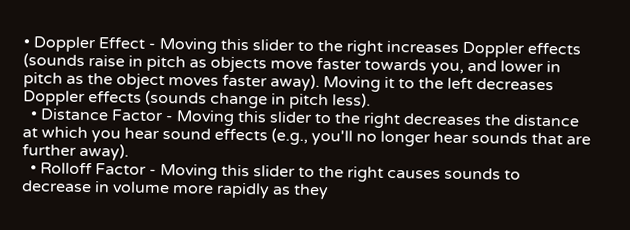• Doppler Effect - Moving this slider to the right increases Doppler effects (sounds raise in pitch as objects move faster towards you, and lower in pitch as the object moves faster away). Moving it to the left decreases Doppler effects (sounds change in pitch less).
  • Distance Factor - Moving this slider to the right decreases the distance at which you hear sound effects (e.g., you'll no longer hear sounds that are further away).
  • Rolloff Factor - Moving this slider to the right causes sounds to decrease in volume more rapidly as they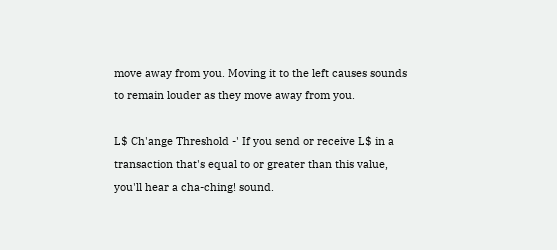move away from you. Moving it to the left causes sounds to remain louder as they move away from you.

L$ Ch'ange Threshold -' If you send or receive L$ in a transaction that's equal to or greater than this value, you'll hear a cha-ching! sound.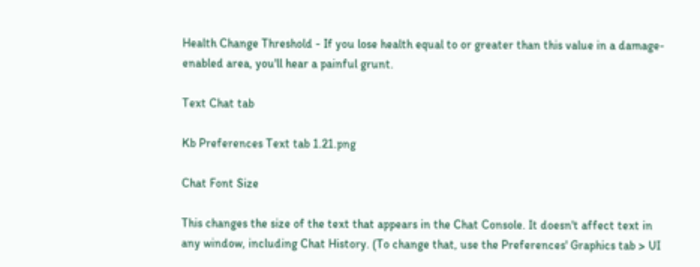Health Change Threshold - If you lose health equal to or greater than this value in a damage-enabled area, you'll hear a painful grunt.

Text Chat tab

Kb Preferences Text tab 1.21.png

Chat Font Size

This changes the size of the text that appears in the Chat Console. It doesn't affect text in any window, including Chat History. (To change that, use the Preferences' Graphics tab > UI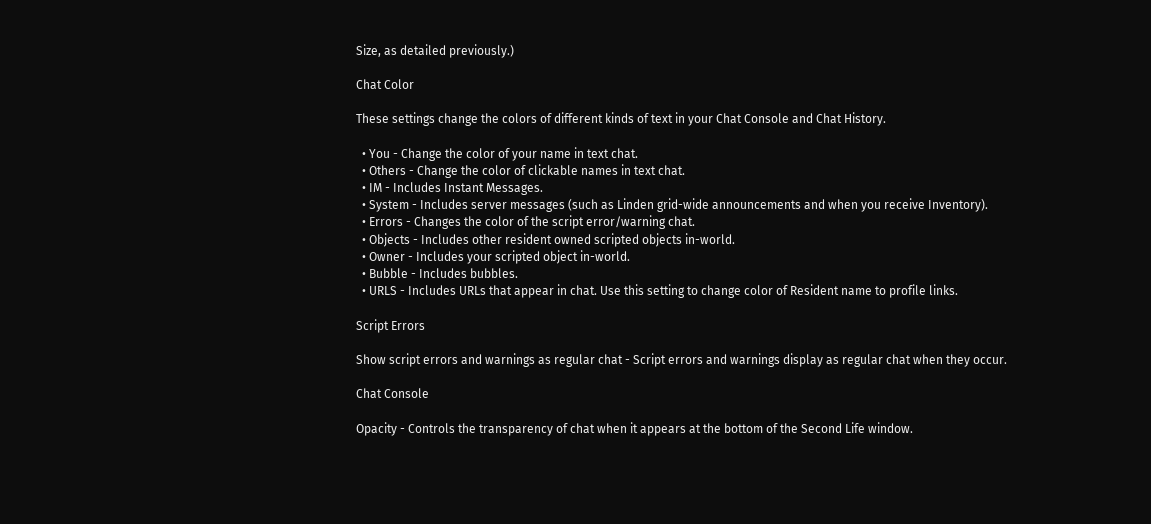Size, as detailed previously.)

Chat Color

These settings change the colors of different kinds of text in your Chat Console and Chat History.

  • You - Change the color of your name in text chat.
  • Others - Change the color of clickable names in text chat.
  • IM - Includes Instant Messages.
  • System - Includes server messages (such as Linden grid-wide announcements and when you receive Inventory).
  • Errors - Changes the color of the script error/warning chat.
  • Objects - Includes other resident owned scripted objects in-world.
  • Owner - Includes your scripted object in-world.
  • Bubble - Includes bubbles.
  • URLS - Includes URLs that appear in chat. Use this setting to change color of Resident name to profile links.

Script Errors

Show script errors and warnings as regular chat - Script errors and warnings display as regular chat when they occur.

Chat Console

Opacity - Controls the transparency of chat when it appears at the bottom of the Second Life window.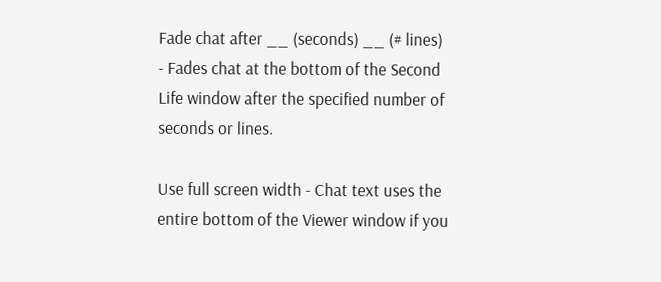Fade chat after __ (seconds) __ (# lines) - Fades chat at the bottom of the Second Life window after the specified number of seconds or lines.

Use full screen width - Chat text uses the entire bottom of the Viewer window if you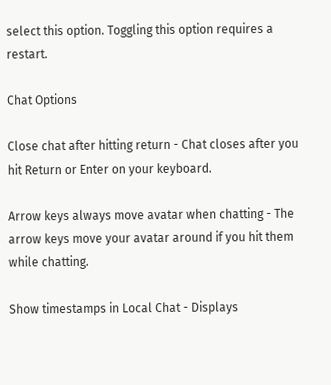select this option. Toggling this option requires a restart.

Chat Options

Close chat after hitting return - Chat closes after you hit Return or Enter on your keyboard.

Arrow keys always move avatar when chatting - The arrow keys move your avatar around if you hit them while chatting.

Show timestamps in Local Chat - Displays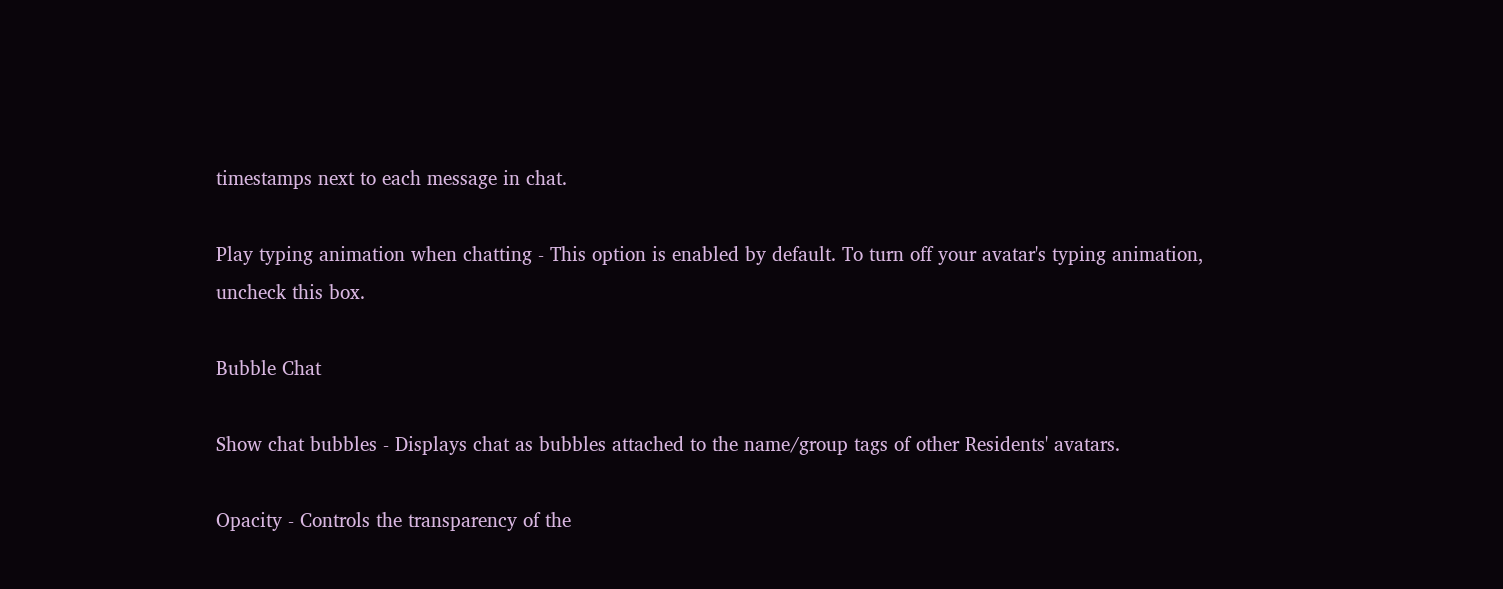timestamps next to each message in chat.

Play typing animation when chatting - This option is enabled by default. To turn off your avatar's typing animation, uncheck this box.

Bubble Chat

Show chat bubbles - Displays chat as bubbles attached to the name/group tags of other Residents' avatars.

Opacity - Controls the transparency of the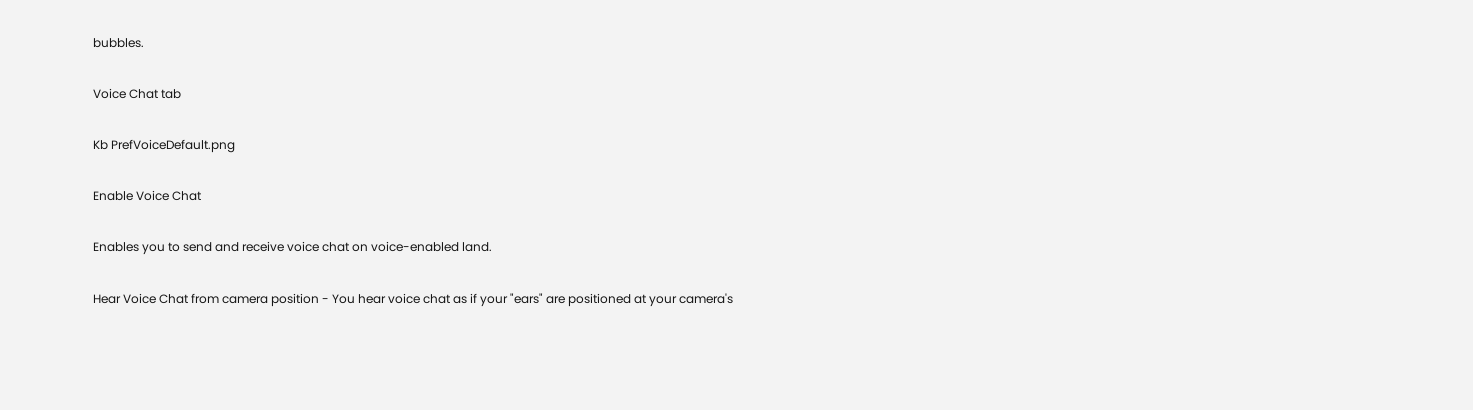bubbles.

Voice Chat tab

Kb PrefVoiceDefault.png

Enable Voice Chat

Enables you to send and receive voice chat on voice-enabled land.

Hear Voice Chat from camera position - You hear voice chat as if your "ears" are positioned at your camera's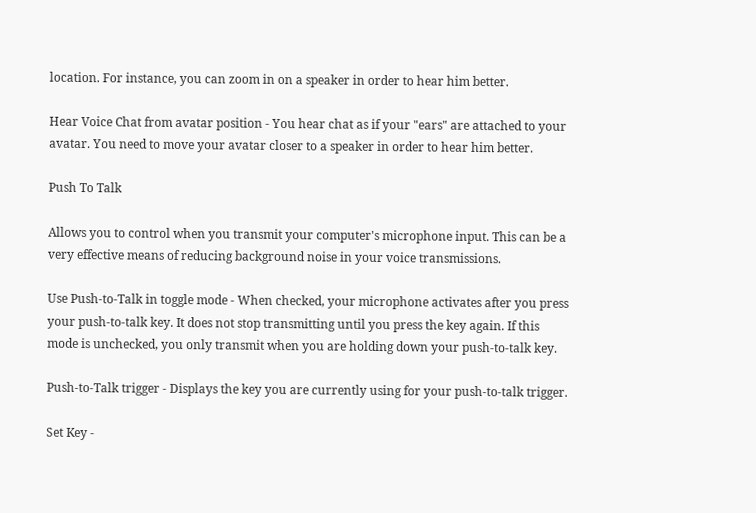location. For instance, you can zoom in on a speaker in order to hear him better.

Hear Voice Chat from avatar position - You hear chat as if your "ears" are attached to your avatar. You need to move your avatar closer to a speaker in order to hear him better.

Push To Talk

Allows you to control when you transmit your computer's microphone input. This can be a very effective means of reducing background noise in your voice transmissions.

Use Push-to-Talk in toggle mode - When checked, your microphone activates after you press your push-to-talk key. It does not stop transmitting until you press the key again. If this mode is unchecked, you only transmit when you are holding down your push-to-talk key.

Push-to-Talk trigger - Displays the key you are currently using for your push-to-talk trigger.

Set Key -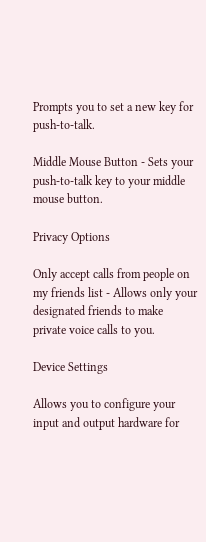Prompts you to set a new key for push-to-talk.

Middle Mouse Button - Sets your push-to-talk key to your middle mouse button.

Privacy Options

Only accept calls from people on my friends list - Allows only your designated friends to make private voice calls to you.

Device Settings

Allows you to configure your input and output hardware for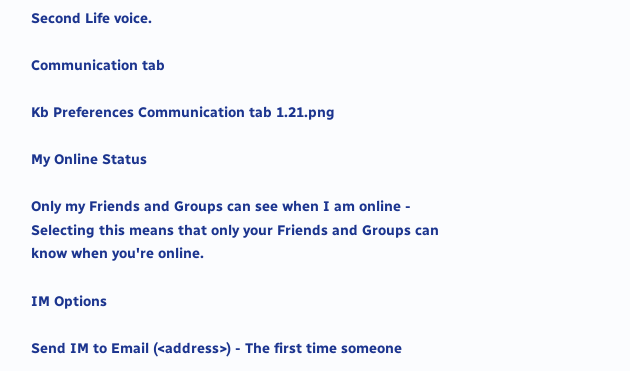Second Life voice.

Communication tab

Kb Preferences Communication tab 1.21.png

My Online Status

Only my Friends and Groups can see when I am online - Selecting this means that only your Friends and Groups can know when you're online.

IM Options

Send IM to Email (<address>) - The first time someone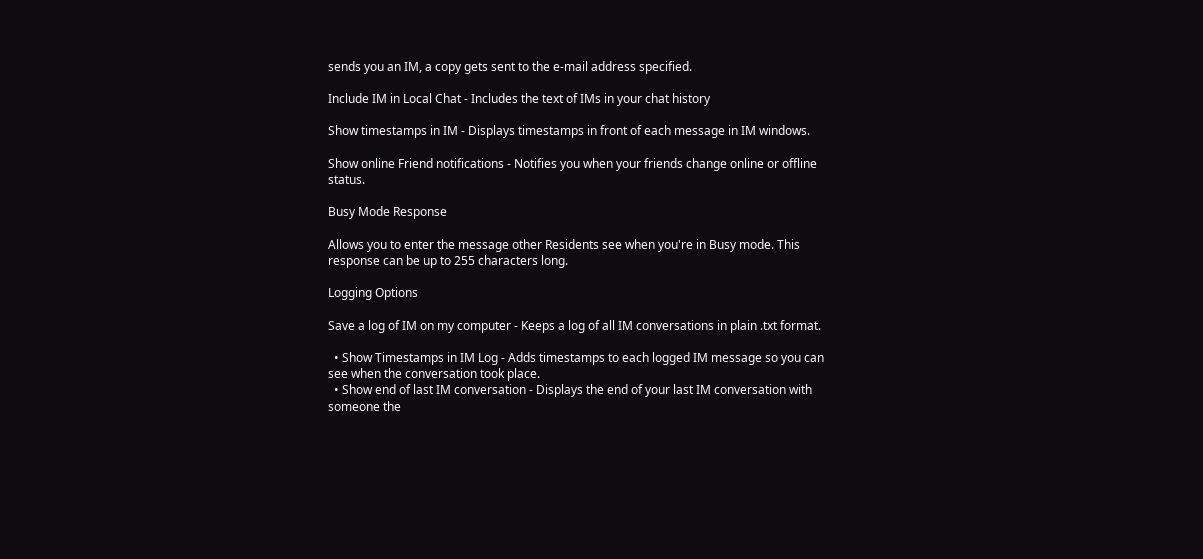sends you an IM, a copy gets sent to the e-mail address specified.

Include IM in Local Chat - Includes the text of IMs in your chat history

Show timestamps in IM - Displays timestamps in front of each message in IM windows.

Show online Friend notifications - Notifies you when your friends change online or offline status.

Busy Mode Response

Allows you to enter the message other Residents see when you're in Busy mode. This response can be up to 255 characters long.

Logging Options

Save a log of IM on my computer - Keeps a log of all IM conversations in plain .txt format.

  • Show Timestamps in IM Log - Adds timestamps to each logged IM message so you can see when the conversation took place.
  • Show end of last IM conversation - Displays the end of your last IM conversation with someone the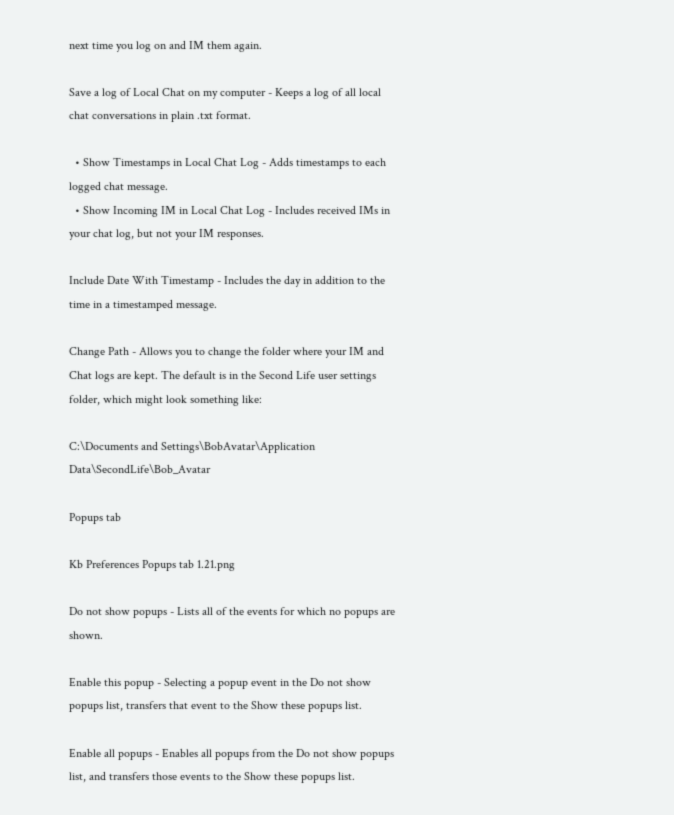next time you log on and IM them again.

Save a log of Local Chat on my computer - Keeps a log of all local chat conversations in plain .txt format.

  • Show Timestamps in Local Chat Log - Adds timestamps to each logged chat message.
  • Show Incoming IM in Local Chat Log - Includes received IMs in your chat log, but not your IM responses.

Include Date With Timestamp - Includes the day in addition to the time in a timestamped message.

Change Path - Allows you to change the folder where your IM and Chat logs are kept. The default is in the Second Life user settings folder, which might look something like:

C:\Documents and Settings\BobAvatar\Application Data\SecondLife\Bob_Avatar

Popups tab

Kb Preferences Popups tab 1.21.png

Do not show popups - Lists all of the events for which no popups are shown.

Enable this popup - Selecting a popup event in the Do not show popups list, transfers that event to the Show these popups list.

Enable all popups - Enables all popups from the Do not show popups list, and transfers those events to the Show these popups list.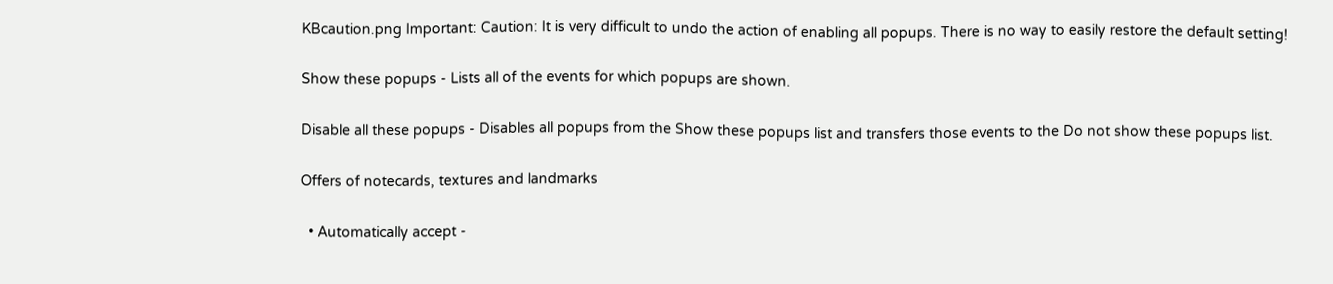KBcaution.png Important: Caution: It is very difficult to undo the action of enabling all popups. There is no way to easily restore the default setting!

Show these popups - Lists all of the events for which popups are shown.

Disable all these popups - Disables all popups from the Show these popups list and transfers those events to the Do not show these popups list.

Offers of notecards, textures and landmarks

  • Automatically accept -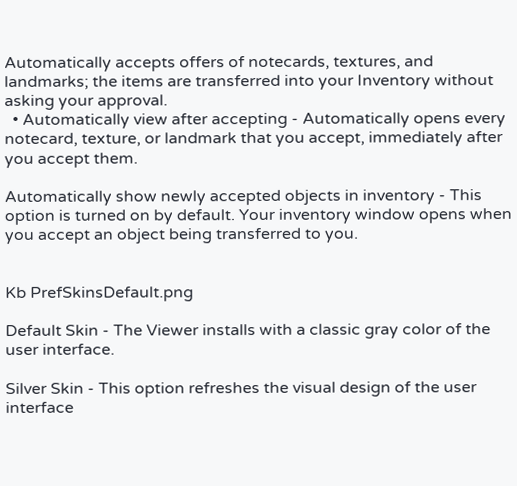Automatically accepts offers of notecards, textures, and landmarks; the items are transferred into your Inventory without asking your approval.
  • Automatically view after accepting - Automatically opens every notecard, texture, or landmark that you accept, immediately after you accept them.

Automatically show newly accepted objects in inventory - This option is turned on by default. Your inventory window opens when you accept an object being transferred to you.


Kb PrefSkinsDefault.png

Default Skin - The Viewer installs with a classic gray color of the user interface.

Silver Skin - This option refreshes the visual design of the user interface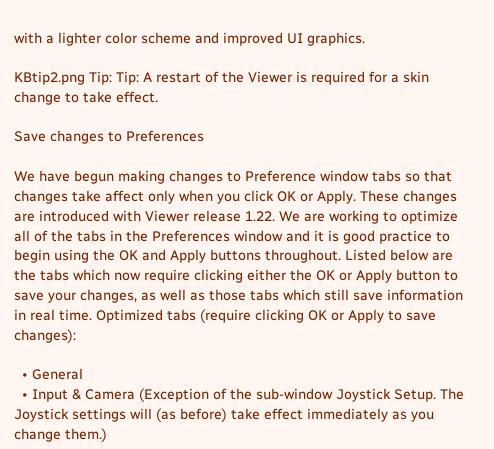with a lighter color scheme and improved UI graphics.

KBtip2.png Tip: Tip: A restart of the Viewer is required for a skin change to take effect.

Save changes to Preferences

We have begun making changes to Preference window tabs so that changes take affect only when you click OK or Apply. These changes are introduced with Viewer release 1.22. We are working to optimize all of the tabs in the Preferences window and it is good practice to begin using the OK and Apply buttons throughout. Listed below are the tabs which now require clicking either the OK or Apply button to save your changes, as well as those tabs which still save information in real time. Optimized tabs (require clicking OK or Apply to save changes):

  • General
  • Input & Camera (Exception of the sub-window Joystick Setup. The Joystick settings will (as before) take effect immediately as you change them.)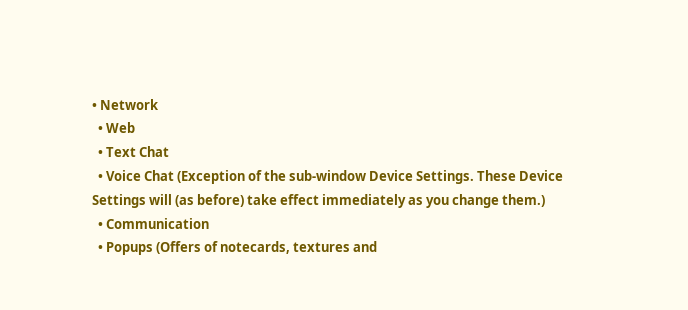• Network
  • Web
  • Text Chat
  • Voice Chat (Exception of the sub-window Device Settings. These Device Settings will (as before) take effect immediately as you change them.)
  • Communication
  • Popups (Offers of notecards, textures and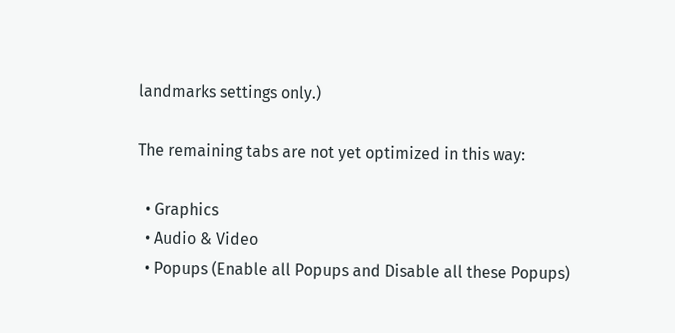landmarks settings only.)

The remaining tabs are not yet optimized in this way:

  • Graphics
  • Audio & Video
  • Popups (Enable all Popups and Disable all these Popups)